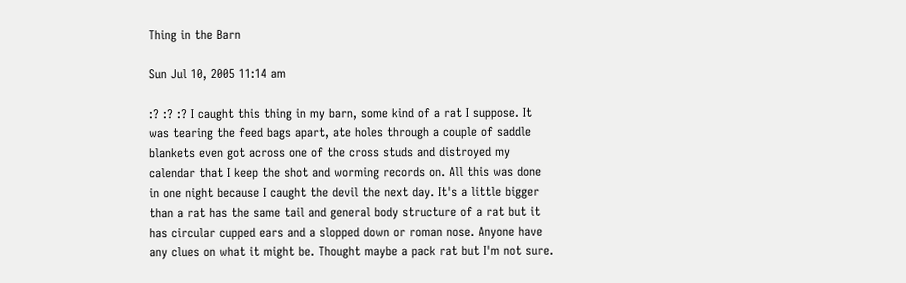Thing in the Barn

Sun Jul 10, 2005 11:14 am

:? :? :? I caught this thing in my barn, some kind of a rat I suppose. It was tearing the feed bags apart, ate holes through a couple of saddle blankets even got across one of the cross studs and distroyed my calendar that I keep the shot and worming records on. All this was done in one night because I caught the devil the next day. It's a little bigger than a rat has the same tail and general body structure of a rat but it has circular cupped ears and a slopped down or roman nose. Anyone have any clues on what it might be. Thought maybe a pack rat but I'm not sure.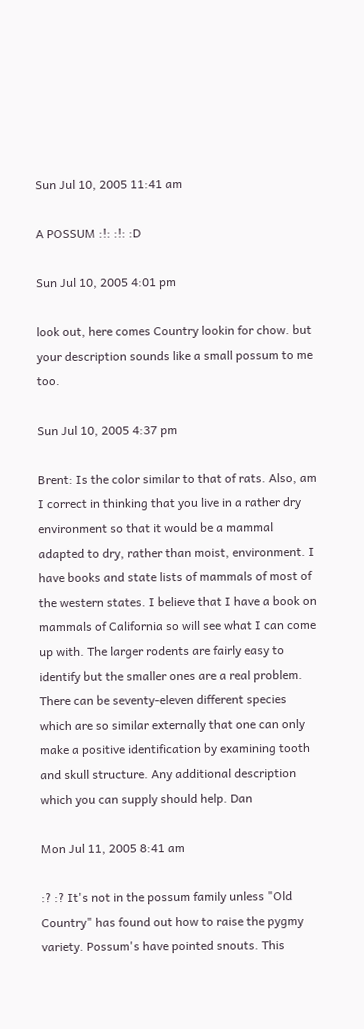Sun Jul 10, 2005 11:41 am

A POSSUM :!: :!: :D

Sun Jul 10, 2005 4:01 pm

look out, here comes Country lookin for chow. but your description sounds like a small possum to me too.

Sun Jul 10, 2005 4:37 pm

Brent: Is the color similar to that of rats. Also, am I correct in thinking that you live in a rather dry environment so that it would be a mammal adapted to dry, rather than moist, environment. I have books and state lists of mammals of most of the western states. I believe that I have a book on mammals of California so will see what I can come up with. The larger rodents are fairly easy to identify but the smaller ones are a real problem. There can be seventy-eleven different species which are so similar externally that one can only make a positive identification by examining tooth and skull structure. Any additional description which you can supply should help. Dan

Mon Jul 11, 2005 8:41 am

:? :? It's not in the possum family unless "Old Country" has found out how to raise the pygmy variety. Possum's have pointed snouts. This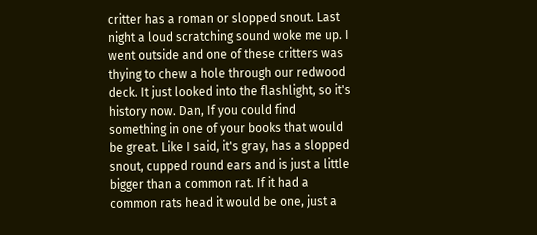critter has a roman or slopped snout. Last night a loud scratching sound woke me up. I went outside and one of these critters was thying to chew a hole through our redwood deck. It just looked into the flashlight, so it's history now. Dan, If you could find something in one of your books that would be great. Like I said, it's gray, has a slopped snout, cupped round ears and is just a little bigger than a common rat. If it had a common rats head it would be one, just a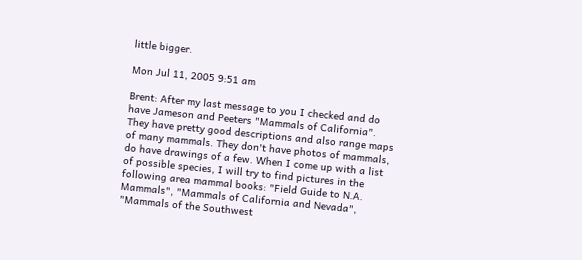little bigger.

Mon Jul 11, 2005 9:51 am

Brent: After my last message to you I checked and do have Jameson and Peeters "Mammals of California". They have pretty good descriptions and also range maps of many mammals. They don't have photos of mammals, do have drawings of a few. When I come up with a list of possible species, I will try to find pictures in the following area mammal books: "Field Guide to N.A. Mammals", "Mammals of California and Nevada", "Mammals of the Southwest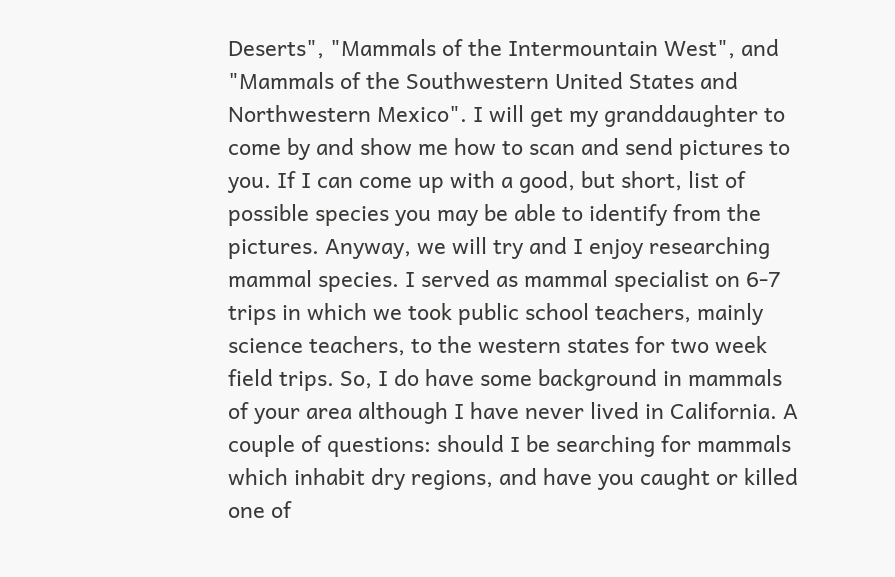Deserts", "Mammals of the Intermountain West", and "Mammals of the Southwestern United States and Northwestern Mexico". I will get my granddaughter to come by and show me how to scan and send pictures to you. If I can come up with a good, but short, list of possible species you may be able to identify from the pictures. Anyway, we will try and I enjoy researching mammal species. I served as mammal specialist on 6-7 trips in which we took public school teachers, mainly science teachers, to the western states for two week field trips. So, I do have some background in mammals of your area although I have never lived in California. A couple of questions: should I be searching for mammals which inhabit dry regions, and have you caught or killed one of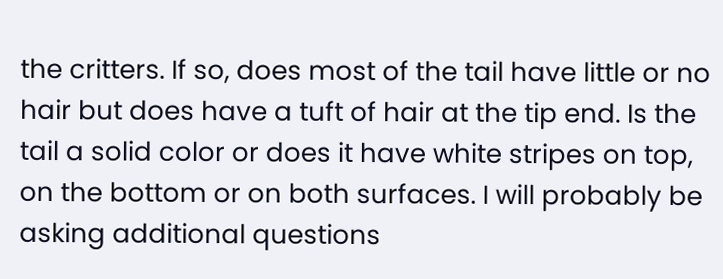the critters. If so, does most of the tail have little or no hair but does have a tuft of hair at the tip end. Is the tail a solid color or does it have white stripes on top, on the bottom or on both surfaces. I will probably be asking additional questions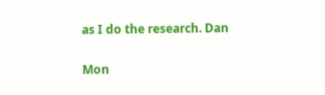as I do the research. Dan

Mon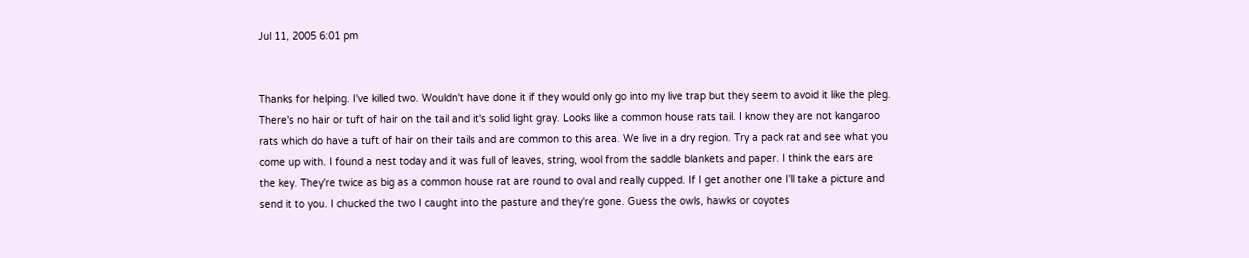Jul 11, 2005 6:01 pm


Thanks for helping. I've killed two. Wouldn't have done it if they would only go into my live trap but they seem to avoid it like the pleg. There's no hair or tuft of hair on the tail and it's solid light gray. Looks like a common house rats tail. I know they are not kangaroo rats which do have a tuft of hair on their tails and are common to this area. We live in a dry region. Try a pack rat and see what you come up with. I found a nest today and it was full of leaves, string, wool from the saddle blankets and paper. I think the ears are the key. They're twice as big as a common house rat are round to oval and really cupped. If I get another one I'll take a picture and send it to you. I chucked the two I caught into the pasture and they're gone. Guess the owls, hawks or coyotes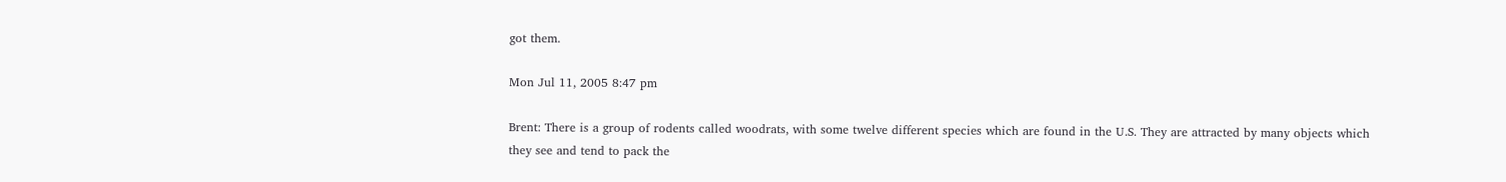got them.

Mon Jul 11, 2005 8:47 pm

Brent: There is a group of rodents called woodrats, with some twelve different species which are found in the U.S. They are attracted by many objects which they see and tend to pack the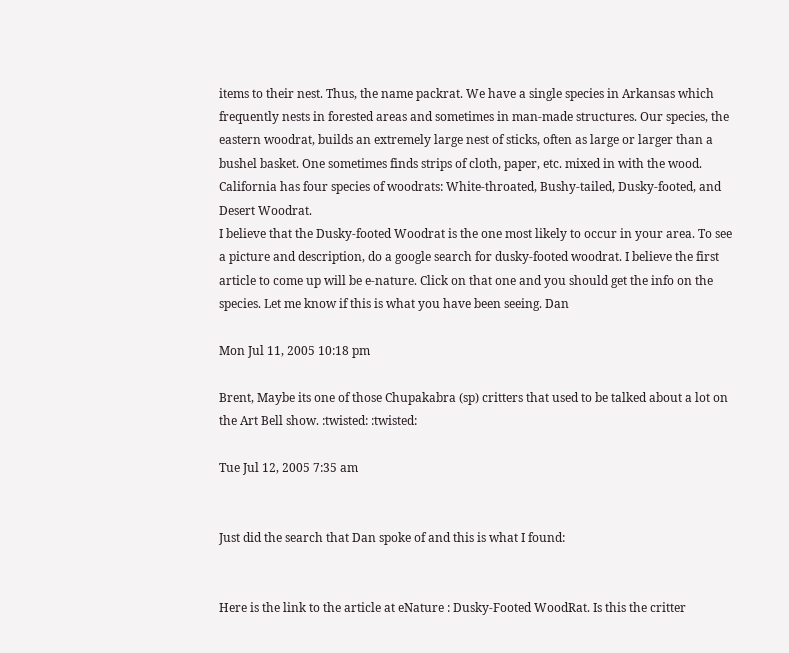items to their nest. Thus, the name packrat. We have a single species in Arkansas which frequently nests in forested areas and sometimes in man-made structures. Our species, the eastern woodrat, builds an extremely large nest of sticks, often as large or larger than a bushel basket. One sometimes finds strips of cloth, paper, etc. mixed in with the wood. California has four species of woodrats: White-throated, Bushy-tailed, Dusky-footed, and Desert Woodrat.
I believe that the Dusky-footed Woodrat is the one most likely to occur in your area. To see a picture and description, do a google search for dusky-footed woodrat. I believe the first article to come up will be e-nature. Click on that one and you should get the info on the species. Let me know if this is what you have been seeing. Dan

Mon Jul 11, 2005 10:18 pm

Brent, Maybe its one of those Chupakabra (sp) critters that used to be talked about a lot on the Art Bell show. :twisted: :twisted:

Tue Jul 12, 2005 7:35 am


Just did the search that Dan spoke of and this is what I found:


Here is the link to the article at eNature : Dusky-Footed WoodRat. Is this the critter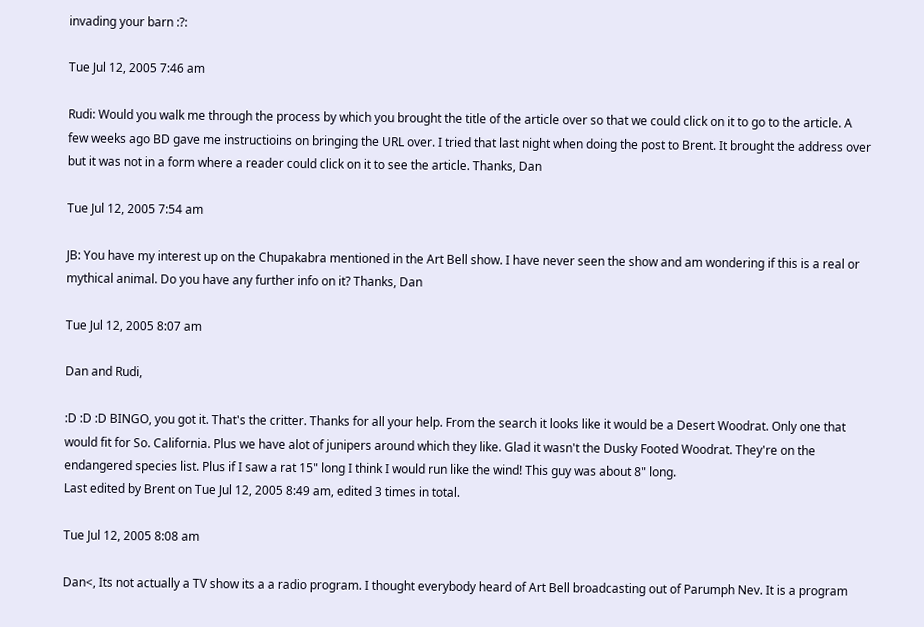invading your barn :?:

Tue Jul 12, 2005 7:46 am

Rudi: Would you walk me through the process by which you brought the title of the article over so that we could click on it to go to the article. A few weeks ago BD gave me instructioins on bringing the URL over. I tried that last night when doing the post to Brent. It brought the address over but it was not in a form where a reader could click on it to see the article. Thanks, Dan

Tue Jul 12, 2005 7:54 am

JB: You have my interest up on the Chupakabra mentioned in the Art Bell show. I have never seen the show and am wondering if this is a real or mythical animal. Do you have any further info on it? Thanks, Dan

Tue Jul 12, 2005 8:07 am

Dan and Rudi,

:D :D :D BINGO, you got it. That's the critter. Thanks for all your help. From the search it looks like it would be a Desert Woodrat. Only one that would fit for So. California. Plus we have alot of junipers around which they like. Glad it wasn't the Dusky Footed Woodrat. They're on the endangered species list. Plus if I saw a rat 15" long I think I would run like the wind! This guy was about 8" long.
Last edited by Brent on Tue Jul 12, 2005 8:49 am, edited 3 times in total.

Tue Jul 12, 2005 8:08 am

Dan<, Its not actually a TV show its a a radio program. I thought everybody heard of Art Bell broadcasting out of Parumph Nev. It is a program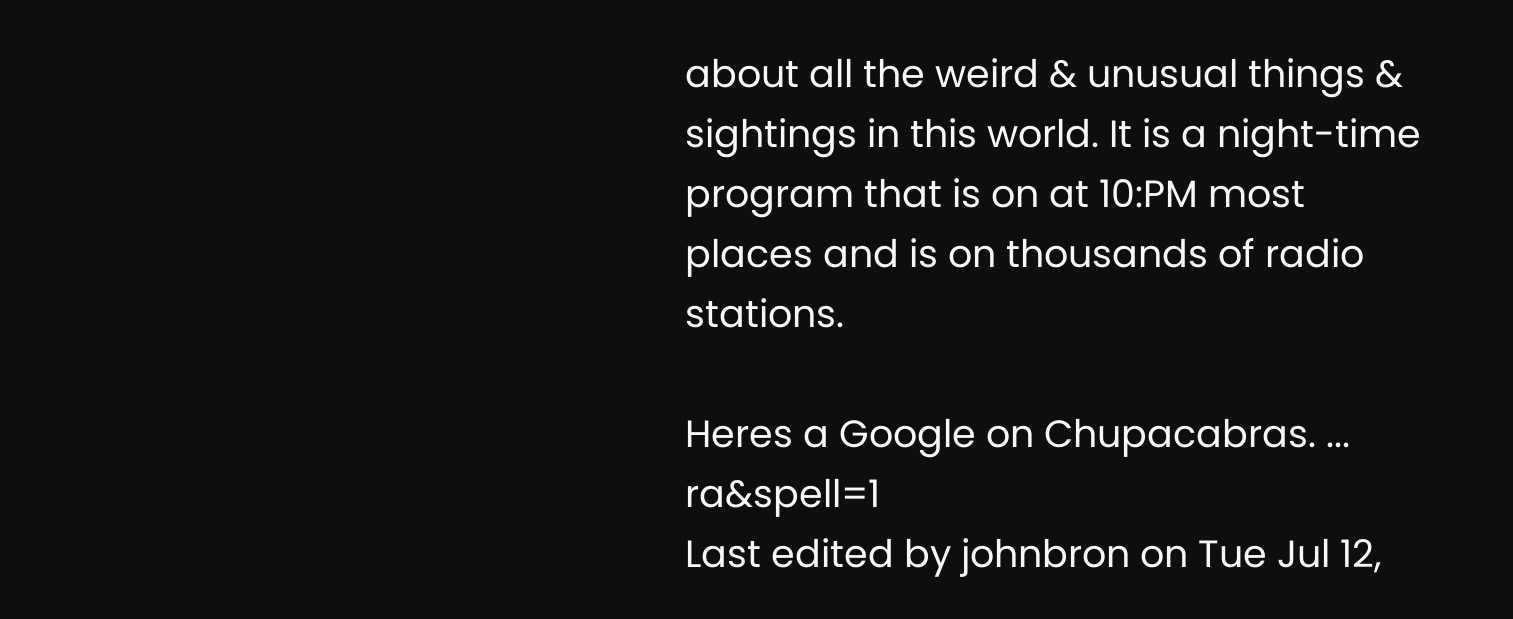about all the weird & unusual things & sightings in this world. It is a night-time program that is on at 10:PM most places and is on thousands of radio stations.

Heres a Google on Chupacabras. ... ra&spell=1
Last edited by johnbron on Tue Jul 12,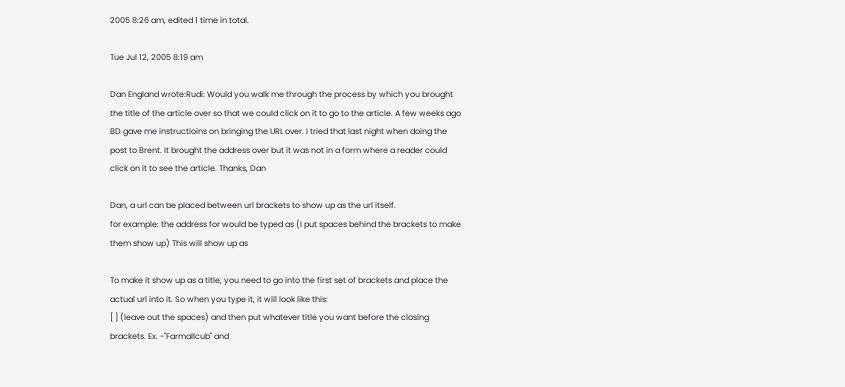2005 8:26 am, edited 1 time in total.

Tue Jul 12, 2005 8:19 am

Dan England wrote:Rudi: Would you walk me through the process by which you brought the title of the article over so that we could click on it to go to the article. A few weeks ago BD gave me instructioins on bringing the URL over. I tried that last night when doing the post to Brent. It brought the address over but it was not in a form where a reader could click on it to see the article. Thanks, Dan

Dan, a url can be placed between url brackets to show up as the url itself.
for example: the address for would be typed as (I put spaces behind the brackets to make them show up) This will show up as

To make it show up as a title, you need to go into the first set of brackets and place the actual url into it. So when you type it, it will look like this:
[ ] (leave out the spaces) and then put whatever title you want before the closing brackets. Ex. -"Farmallcub" and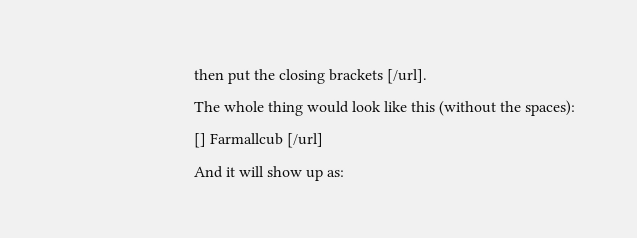then put the closing brackets [/url].
The whole thing would look like this (without the spaces):
[] Farmallcub [/url]
And it will show up as: